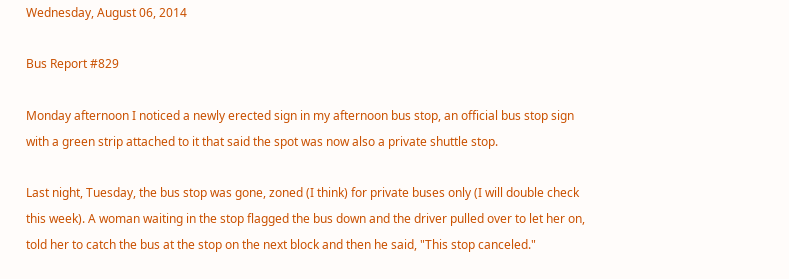Wednesday, August 06, 2014

Bus Report #829

Monday afternoon I noticed a newly erected sign in my afternoon bus stop, an official bus stop sign with a green strip attached to it that said the spot was now also a private shuttle stop.

Last night, Tuesday, the bus stop was gone, zoned (I think) for private buses only (I will double check this week). A woman waiting in the stop flagged the bus down and the driver pulled over to let her on, told her to catch the bus at the stop on the next block and then he said, "This stop canceled."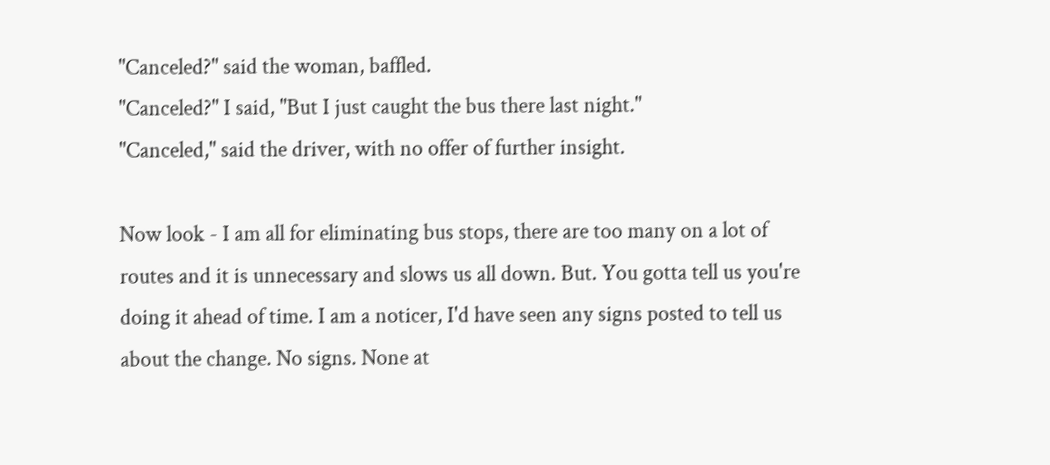"Canceled?" said the woman, baffled.
"Canceled?" I said, "But I just caught the bus there last night."
"Canceled," said the driver, with no offer of further insight.

Now look - I am all for eliminating bus stops, there are too many on a lot of routes and it is unnecessary and slows us all down. But. You gotta tell us you're doing it ahead of time. I am a noticer, I'd have seen any signs posted to tell us about the change. No signs. None at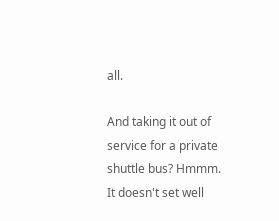all.

And taking it out of service for a private shuttle bus? Hmmm. It doesn't set well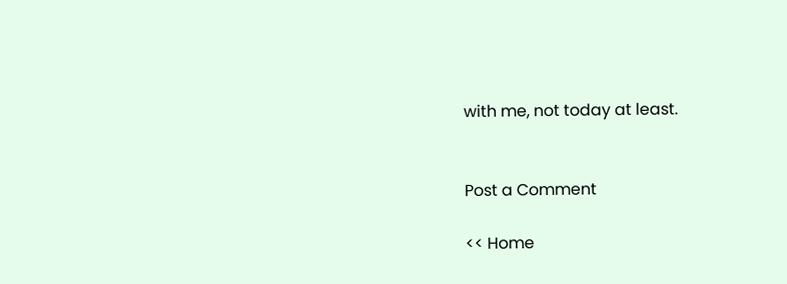with me, not today at least.


Post a Comment

<< Home